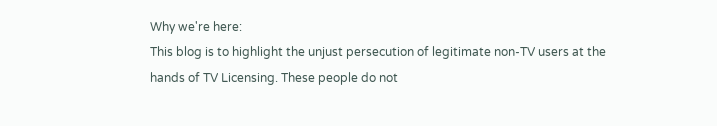Why we're here:
This blog is to highlight the unjust persecution of legitimate non-TV users at the hands of TV Licensing. These people do not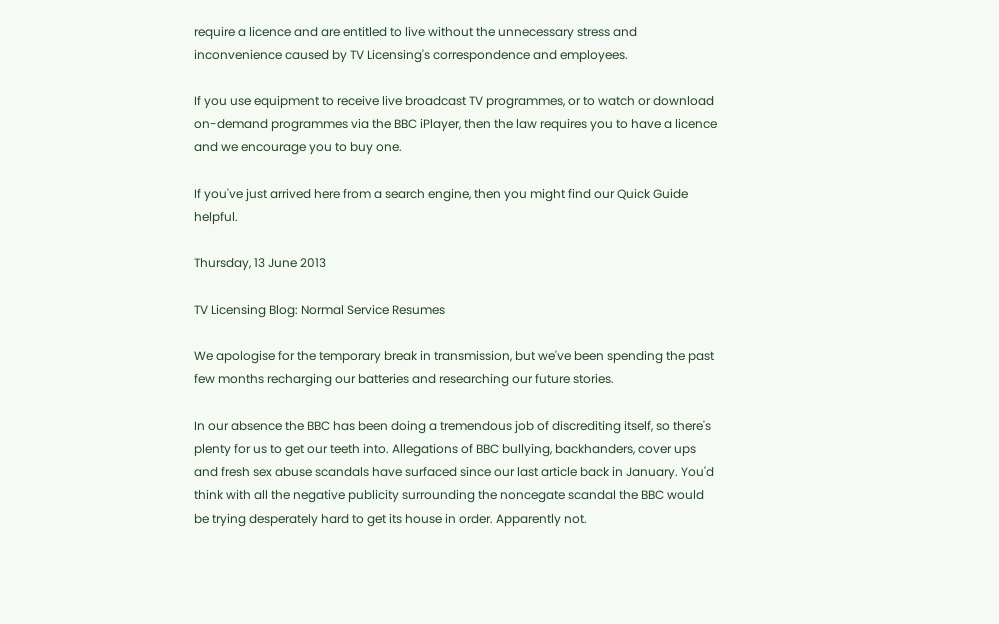require a licence and are entitled to live without the unnecessary stress and inconvenience caused by TV Licensing's correspondence and employees.

If you use equipment to receive live broadcast TV programmes, or to watch or download on-demand programmes via the BBC iPlayer, then the law requires you to have a licence and we encourage you to buy one.

If you've just arrived here from a search engine, then you might find our Quick Guide helpful.

Thursday, 13 June 2013

TV Licensing Blog: Normal Service Resumes

We apologise for the temporary break in transmission, but we've been spending the past few months recharging our batteries and researching our future stories.

In our absence the BBC has been doing a tremendous job of discrediting itself, so there's plenty for us to get our teeth into. Allegations of BBC bullying, backhanders, cover ups and fresh sex abuse scandals have surfaced since our last article back in January. You'd think with all the negative publicity surrounding the noncegate scandal the BBC would be trying desperately hard to get its house in order. Apparently not.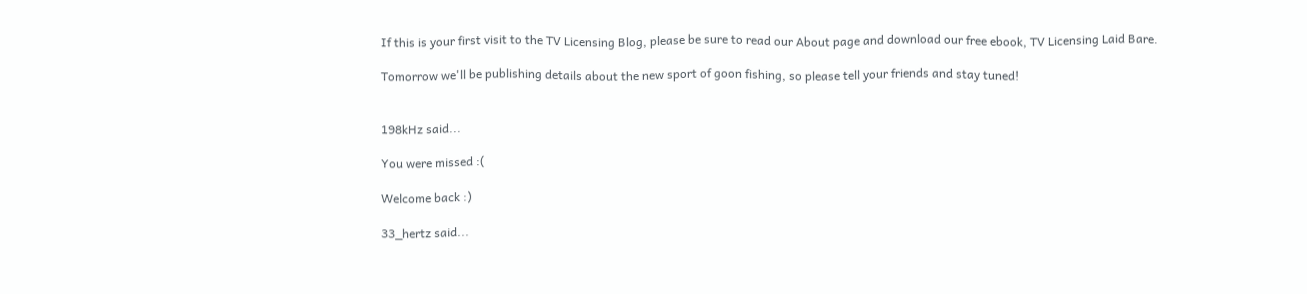If this is your first visit to the TV Licensing Blog, please be sure to read our About page and download our free ebook, TV Licensing Laid Bare.

Tomorrow we'll be publishing details about the new sport of goon fishing, so please tell your friends and stay tuned!


198kHz said...

You were missed :(

Welcome back :)

33_hertz said...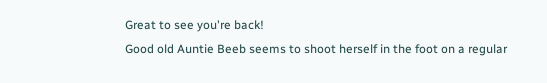Great to see you're back!
Good old Auntie Beeb seems to shoot herself in the foot on a regular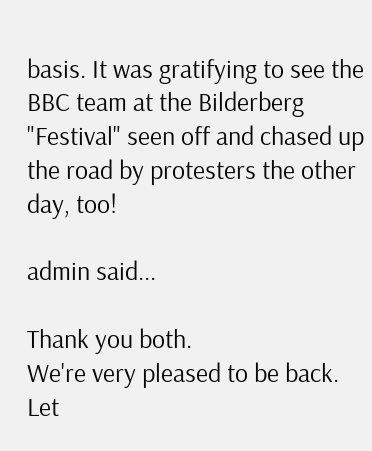basis. It was gratifying to see the BBC team at the Bilderberg "Festival" seen off and chased up the road by protesters the other day, too!

admin said...

Thank you both.
We're very pleased to be back.
Let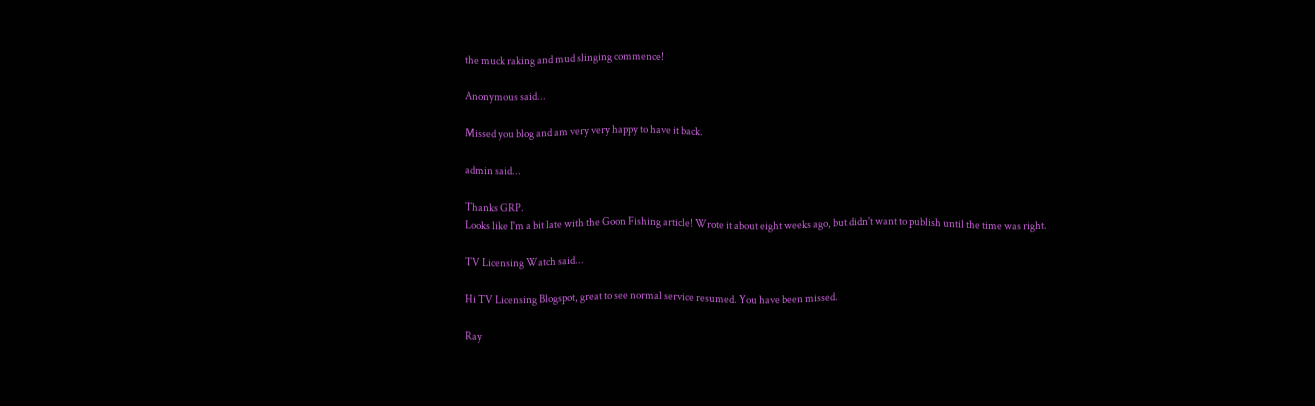the muck raking and mud slinging commence!

Anonymous said...

Missed you blog and am very very happy to have it back.

admin said...

Thanks GRP.
Looks like I'm a bit late with the Goon Fishing article! Wrote it about eight weeks ago, but didn't want to publish until the time was right.

TV Licensing Watch said...

Hi TV Licensing Blogspot, great to see normal service resumed. You have been missed.

Ray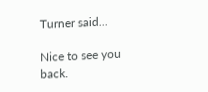Turner said...

Nice to see you back.